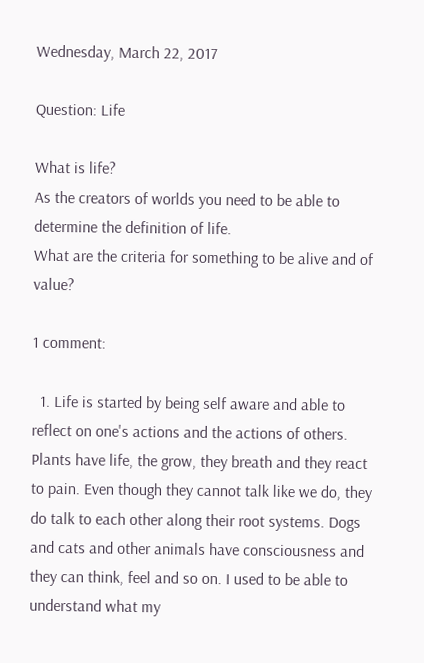Wednesday, March 22, 2017

Question: Life

What is life?
As the creators of worlds you need to be able to determine the definition of life.
What are the criteria for something to be alive and of value?

1 comment:

  1. Life is started by being self aware and able to reflect on one's actions and the actions of others. Plants have life, the grow, they breath and they react to pain. Even though they cannot talk like we do, they do talk to each other along their root systems. Dogs and cats and other animals have consciousness and they can think, feel and so on. I used to be able to understand what my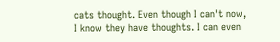cats thought. Even though I can't now, I know they have thoughts. I can even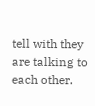tell with they are talking to each other.